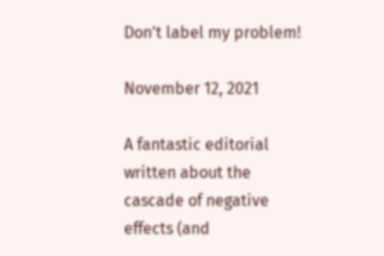Don't label my problem!

November 12, 2021

A fantastic editorial written about the cascade of negative effects (and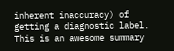inherent inaccuracy) of getting a diagnostic label. This is an awesome summary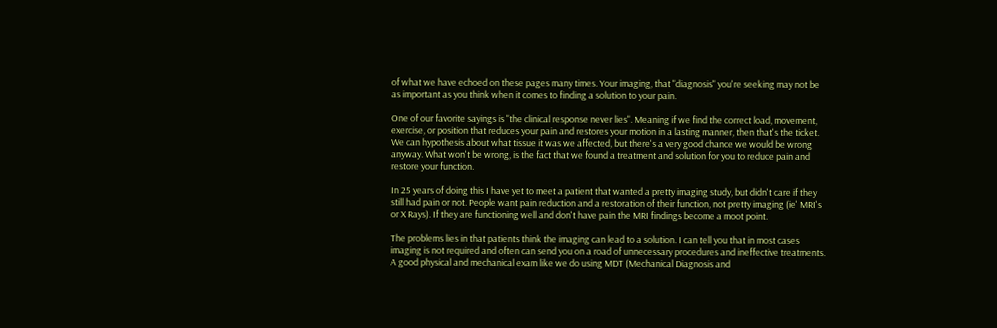of what we have echoed on these pages many times. Your imaging, that "diagnosis" you're seeking may not be as important as you think when it comes to finding a solution to your pain.

One of our favorite sayings is "the clinical response never lies". Meaning if we find the correct load, movement, exercise, or position that reduces your pain and restores your motion in a lasting manner, then that's the ticket. We can hypothesis about what tissue it was we affected, but there's a very good chance we would be wrong anyway. What won't be wrong, is the fact that we found a treatment and solution for you to reduce pain and restore your function.

In 25 years of doing this I have yet to meet a patient that wanted a pretty imaging study, but didn't care if they still had pain or not. People want pain reduction and a restoration of their function, not pretty imaging (ie' MRI's or X Rays). If they are functioning well and don't have pain the MRI findings become a moot point.

The problems lies in that patients think the imaging can lead to a solution. I can tell you that in most cases imaging is not required and often can send you on a road of unnecessary procedures and ineffective treatments. A good physical and mechanical exam like we do using MDT (Mechanical Diagnosis and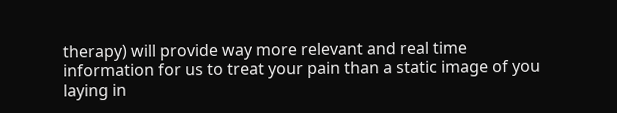therapy) will provide way more relevant and real time information for us to treat your pain than a static image of you laying in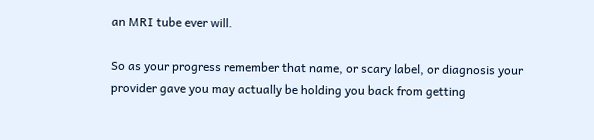an MRI tube ever will.

So as your progress remember that name, or scary label, or diagnosis your provider gave you may actually be holding you back from getting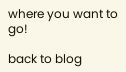where you want to go!

back to blog